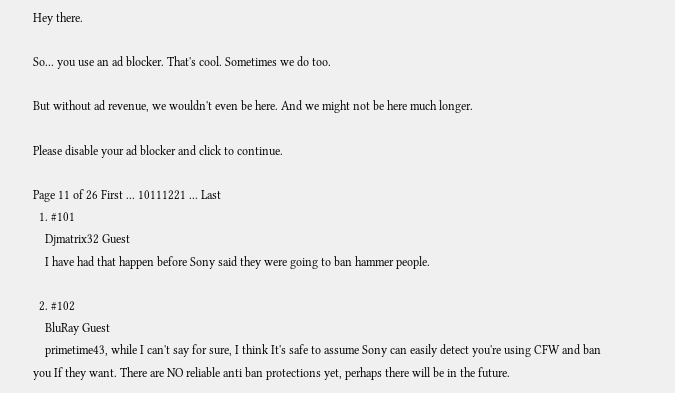Hey there.

So... you use an ad blocker. That's cool. Sometimes we do too.

But without ad revenue, we wouldn't even be here. And we might not be here much longer.

Please disable your ad blocker and click to continue.

Page 11 of 26 First ... 10111221 ... Last
  1. #101
    Djmatrix32 Guest
    I have had that happen before Sony said they were going to ban hammer people.

  2. #102
    BluRay Guest
    primetime43, while I can't say for sure, I think It's safe to assume Sony can easily detect you're using CFW and ban you If they want. There are NO reliable anti ban protections yet, perhaps there will be in the future.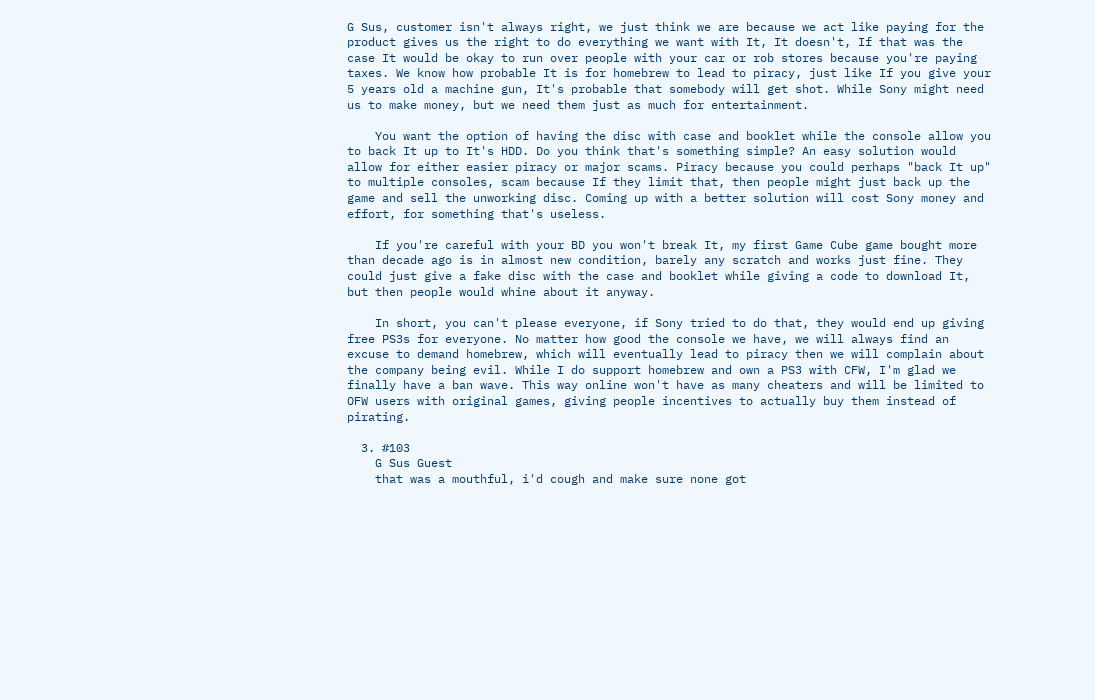G Sus, customer isn't always right, we just think we are because we act like paying for the product gives us the right to do everything we want with It, It doesn't, If that was the case It would be okay to run over people with your car or rob stores because you're paying taxes. We know how probable It is for homebrew to lead to piracy, just like If you give your 5 years old a machine gun, It's probable that somebody will get shot. While Sony might need us to make money, but we need them just as much for entertainment.

    You want the option of having the disc with case and booklet while the console allow you to back It up to It's HDD. Do you think that's something simple? An easy solution would allow for either easier piracy or major scams. Piracy because you could perhaps "back It up" to multiple consoles, scam because If they limit that, then people might just back up the game and sell the unworking disc. Coming up with a better solution will cost Sony money and effort, for something that's useless.

    If you're careful with your BD you won't break It, my first Game Cube game bought more than decade ago is in almost new condition, barely any scratch and works just fine. They could just give a fake disc with the case and booklet while giving a code to download It, but then people would whine about it anyway.

    In short, you can't please everyone, if Sony tried to do that, they would end up giving free PS3s for everyone. No matter how good the console we have, we will always find an excuse to demand homebrew, which will eventually lead to piracy then we will complain about the company being evil. While I do support homebrew and own a PS3 with CFW, I'm glad we finally have a ban wave. This way online won't have as many cheaters and will be limited to OFW users with original games, giving people incentives to actually buy them instead of pirating.

  3. #103
    G Sus Guest
    that was a mouthful, i'd cough and make sure none got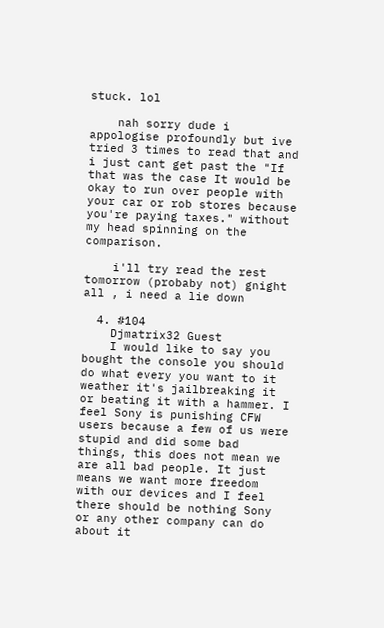stuck. lol

    nah sorry dude i appologise profoundly but ive tried 3 times to read that and i just cant get past the "If that was the case It would be okay to run over people with your car or rob stores because you're paying taxes." without my head spinning on the comparison.

    i'll try read the rest tomorrow (probaby not) gnight all , i need a lie down

  4. #104
    Djmatrix32 Guest
    I would like to say you bought the console you should do what every you want to it weather it's jailbreaking it or beating it with a hammer. I feel Sony is punishing CFW users because a few of us were stupid and did some bad things, this does not mean we are all bad people. It just means we want more freedom with our devices and I feel there should be nothing Sony or any other company can do about it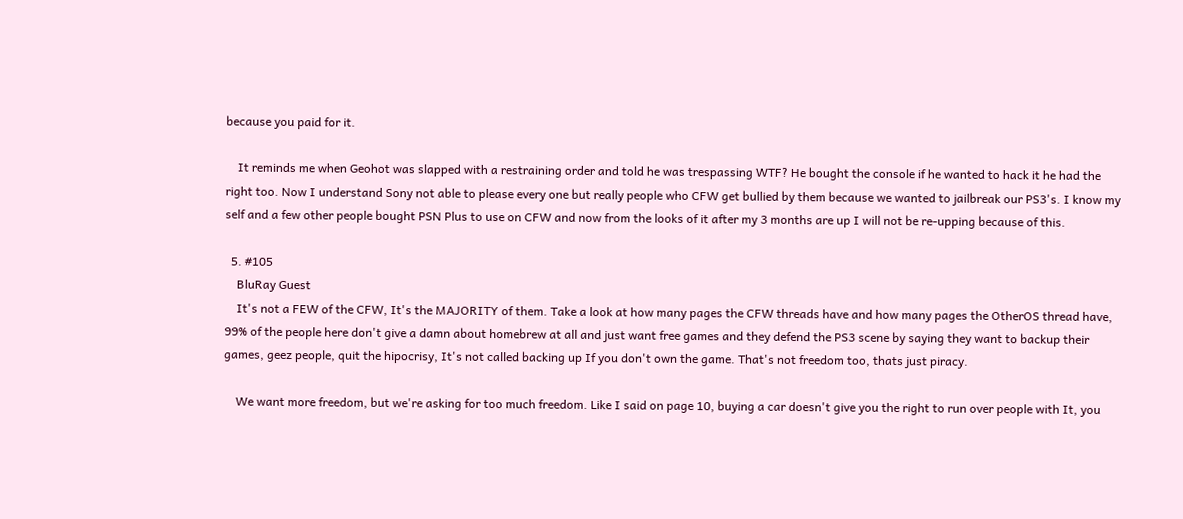because you paid for it.

    It reminds me when Geohot was slapped with a restraining order and told he was trespassing WTF? He bought the console if he wanted to hack it he had the right too. Now I understand Sony not able to please every one but really people who CFW get bullied by them because we wanted to jailbreak our PS3's. I know my self and a few other people bought PSN Plus to use on CFW and now from the looks of it after my 3 months are up I will not be re-upping because of this.

  5. #105
    BluRay Guest
    It's not a FEW of the CFW, It's the MAJORITY of them. Take a look at how many pages the CFW threads have and how many pages the OtherOS thread have, 99% of the people here don't give a damn about homebrew at all and just want free games and they defend the PS3 scene by saying they want to backup their games, geez people, quit the hipocrisy, It's not called backing up If you don't own the game. That's not freedom too, thats just piracy.

    We want more freedom, but we're asking for too much freedom. Like I said on page 10, buying a car doesn't give you the right to run over people with It, you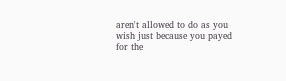aren't allowed to do as you wish just because you payed for the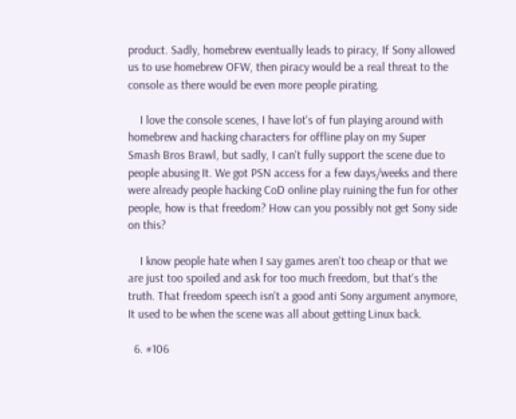product. Sadly, homebrew eventually leads to piracy, If Sony allowed us to use homebrew OFW, then piracy would be a real threat to the console as there would be even more people pirating.

    I love the console scenes, I have lot's of fun playing around with homebrew and hacking characters for offline play on my Super Smash Bros Brawl, but sadly, I can't fully support the scene due to people abusing It. We got PSN access for a few days/weeks and there were already people hacking CoD online play ruining the fun for other people, how is that freedom? How can you possibly not get Sony side on this?

    I know people hate when I say games aren't too cheap or that we are just too spoiled and ask for too much freedom, but that's the truth. That freedom speech isn't a good anti Sony argument anymore, It used to be when the scene was all about getting Linux back.

  6. #106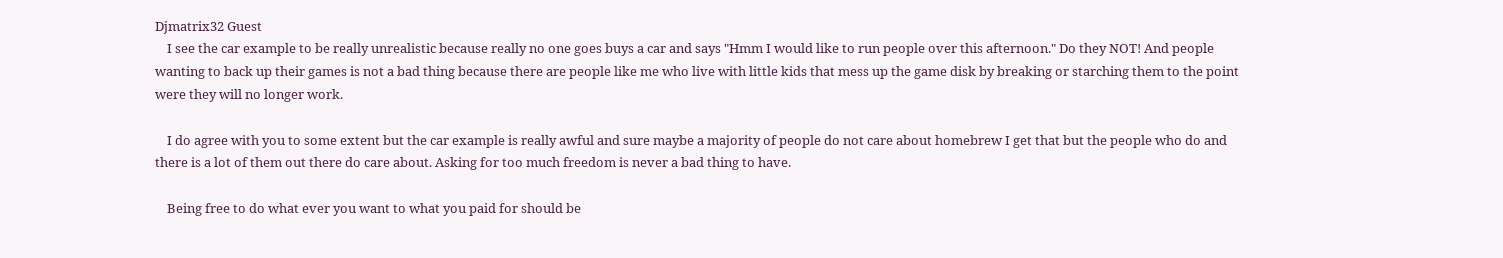Djmatrix32 Guest
    I see the car example to be really unrealistic because really no one goes buys a car and says "Hmm I would like to run people over this afternoon." Do they NOT! And people wanting to back up their games is not a bad thing because there are people like me who live with little kids that mess up the game disk by breaking or starching them to the point were they will no longer work.

    I do agree with you to some extent but the car example is really awful and sure maybe a majority of people do not care about homebrew I get that but the people who do and there is a lot of them out there do care about. Asking for too much freedom is never a bad thing to have.

    Being free to do what ever you want to what you paid for should be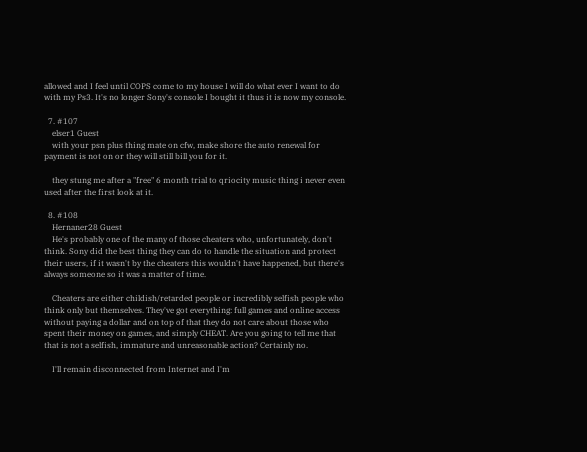allowed and I feel until COPS come to my house I will do what ever I want to do with my Ps3. It's no longer Sony's console I bought it thus it is now my console.

  7. #107
    elser1 Guest
    with your psn plus thing mate on cfw, make shore the auto renewal for payment is not on or they will still bill you for it.

    they stung me after a "free" 6 month trial to qriocity music thing i never even used after the first look at it.

  8. #108
    Hernaner28 Guest
    He's probably one of the many of those cheaters who, unfortunately, don't think. Sony did the best thing they can do to handle the situation and protect their users, if it wasn't by the cheaters this wouldn't have happened, but there's always someone so it was a matter of time.

    Cheaters are either childish/retarded people or incredibly selfish people who think only but themselves. They've got everything: full games and online access without paying a dollar and on top of that they do not care about those who spent their money on games, and simply CHEAT. Are you going to tell me that that is not a selfish, immature and unreasonable action? Certainly no.

    I'll remain disconnected from Internet and I'm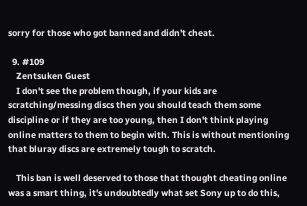sorry for those who got banned and didn't cheat.

  9. #109
    Zentsuken Guest
    I don't see the problem though, if your kids are scratching/messing discs then you should teach them some discipline or if they are too young, then I don't think playing online matters to them to begin with. This is without mentioning that bluray discs are extremely tough to scratch.

    This ban is well deserved to those that thought cheating online was a smart thing, it's undoubtedly what set Sony up to do this,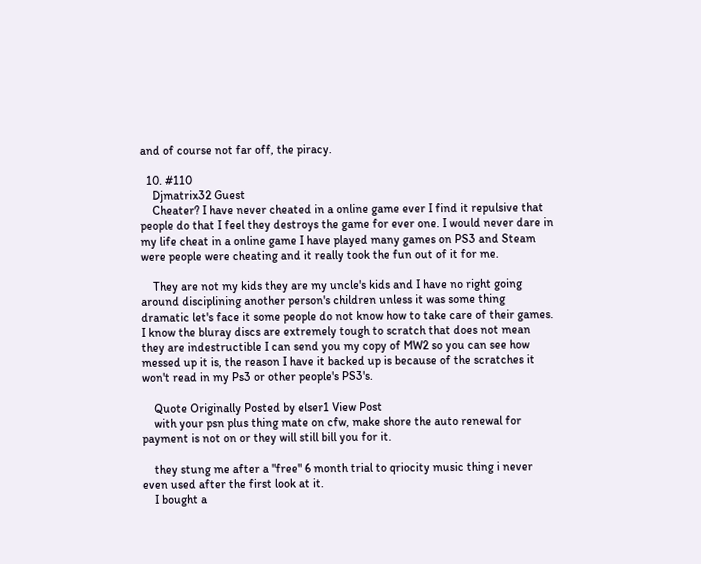and of course not far off, the piracy.

  10. #110
    Djmatrix32 Guest
    Cheater? I have never cheated in a online game ever I find it repulsive that people do that I feel they destroys the game for ever one. I would never dare in my life cheat in a online game I have played many games on PS3 and Steam were people were cheating and it really took the fun out of it for me.

    They are not my kids they are my uncle's kids and I have no right going around disciplining another person's children unless it was some thing dramatic let's face it some people do not know how to take care of their games. I know the bluray discs are extremely tough to scratch that does not mean they are indestructible I can send you my copy of MW2 so you can see how messed up it is, the reason I have it backed up is because of the scratches it won't read in my Ps3 or other people's PS3's.

    Quote Originally Posted by elser1 View Post
    with your psn plus thing mate on cfw, make shore the auto renewal for payment is not on or they will still bill you for it.

    they stung me after a "free" 6 month trial to qriocity music thing i never even used after the first look at it.
    I bought a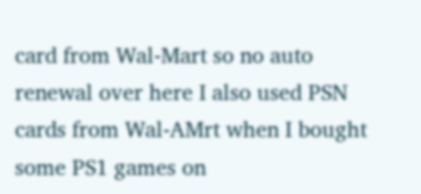card from Wal-Mart so no auto renewal over here I also used PSN cards from Wal-AMrt when I bought some PS1 games on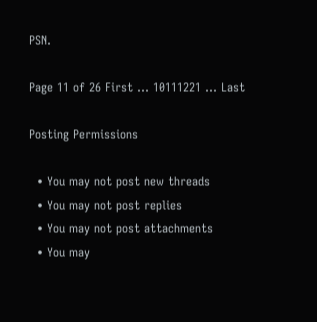PSN.

Page 11 of 26 First ... 10111221 ... Last

Posting Permissions

  • You may not post new threads
  • You may not post replies
  • You may not post attachments
  • You may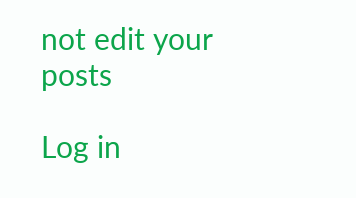not edit your posts

Log in